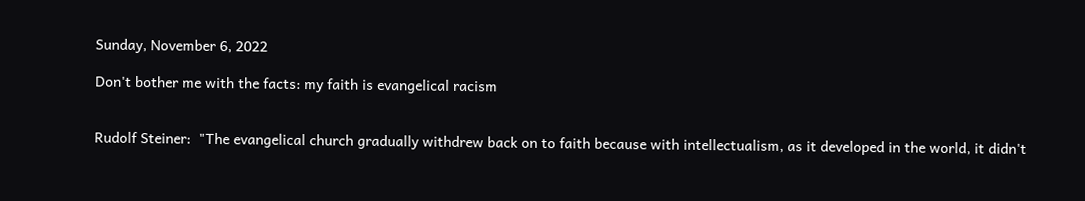Sunday, November 6, 2022

Don't bother me with the facts: my faith is evangelical racism


Rudolf Steiner:  "The evangelical church gradually withdrew back on to faith because with intellectualism, as it developed in the world, it didn't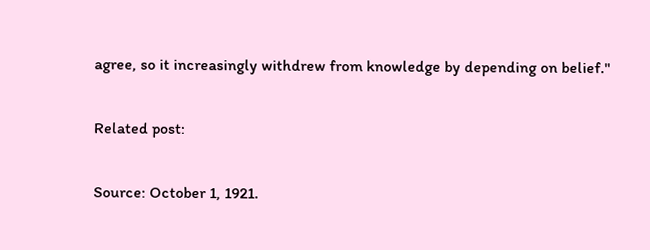agree, so it increasingly withdrew from knowledge by depending on belief."

Related post:

Source: October 1, 1921.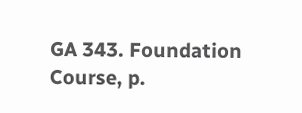GA 343. Foundation Course, p.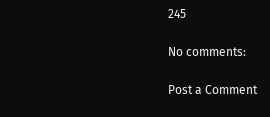245

No comments:

Post a Comment